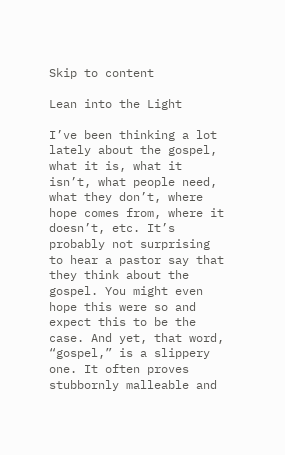Skip to content

Lean into the Light

I’ve been thinking a lot lately about the gospel, what it is, what it isn’t, what people need, what they don’t, where hope comes from, where it doesn’t, etc. It’s probably not surprising to hear a pastor say that they think about the gospel. You might even hope this were so and expect this to be the case. And yet, that word, “gospel,” is a slippery one. It often proves stubbornly malleable and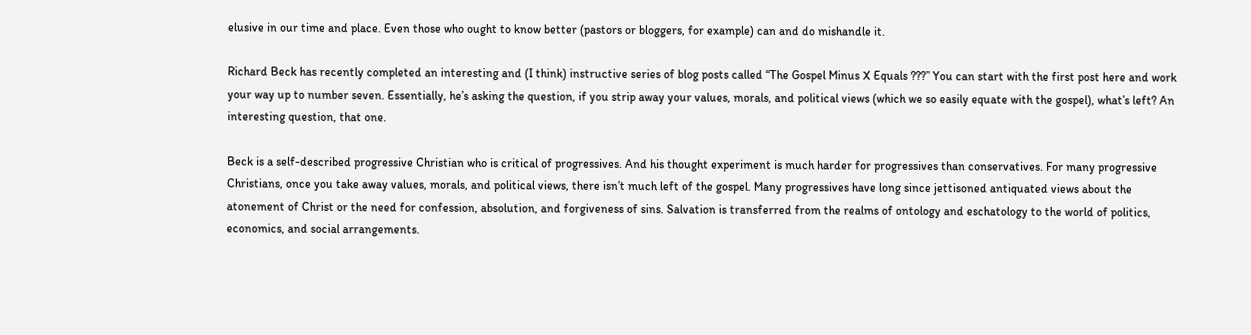elusive in our time and place. Even those who ought to know better (pastors or bloggers, for example) can and do mishandle it.

Richard Beck has recently completed an interesting and (I think) instructive series of blog posts called “The Gospel Minus X Equals ???” You can start with the first post here and work your way up to number seven. Essentially, he’s asking the question, if you strip away your values, morals, and political views (which we so easily equate with the gospel), what’s left? An interesting question, that one.

Beck is a self-described progressive Christian who is critical of progressives. And his thought experiment is much harder for progressives than conservatives. For many progressive Christians, once you take away values, morals, and political views, there isn’t much left of the gospel. Many progressives have long since jettisoned antiquated views about the atonement of Christ or the need for confession, absolution, and forgiveness of sins. Salvation is transferred from the realms of ontology and eschatology to the world of politics, economics, and social arrangements.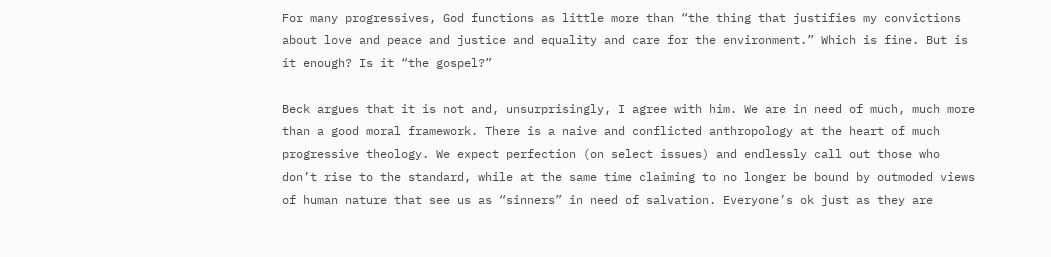For many progressives, God functions as little more than “the thing that justifies my convictions about love and peace and justice and equality and care for the environment.” Which is fine. But is it enough? Is it “the gospel?”

Beck argues that it is not and, unsurprisingly, I agree with him. We are in need of much, much more than a good moral framework. There is a naive and conflicted anthropology at the heart of much progressive theology. We expect perfection (on select issues) and endlessly call out those who don’t rise to the standard, while at the same time claiming to no longer be bound by outmoded views of human nature that see us as “sinners” in need of salvation. Everyone’s ok just as they are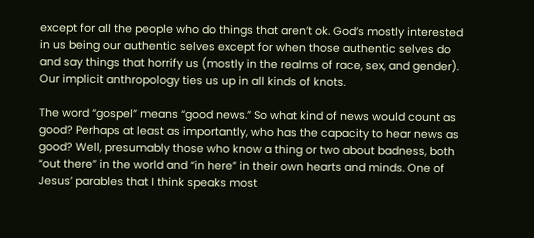except for all the people who do things that aren’t ok. God’s mostly interested in us being our authentic selves except for when those authentic selves do and say things that horrify us (mostly in the realms of race, sex, and gender). Our implicit anthropology ties us up in all kinds of knots.

The word “gospel” means “good news.” So what kind of news would count as good? Perhaps at least as importantly, who has the capacity to hear news as good? Well, presumably those who know a thing or two about badness, both “out there” in the world and “in here” in their own hearts and minds. One of Jesus’ parables that I think speaks most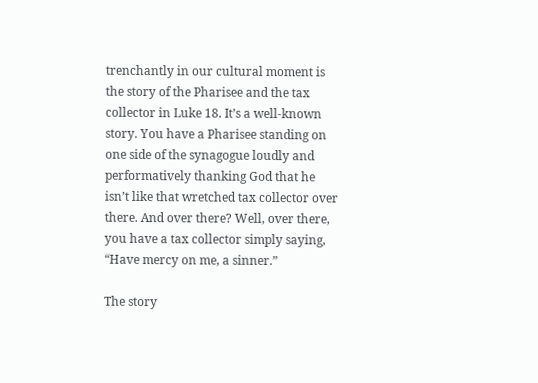trenchantly in our cultural moment is the story of the Pharisee and the tax collector in Luke 18. It’s a well-known story. You have a Pharisee standing on one side of the synagogue loudly and performatively thanking God that he isn’t like that wretched tax collector over there. And over there? Well, over there, you have a tax collector simply saying, “Have mercy on me, a sinner.”

The story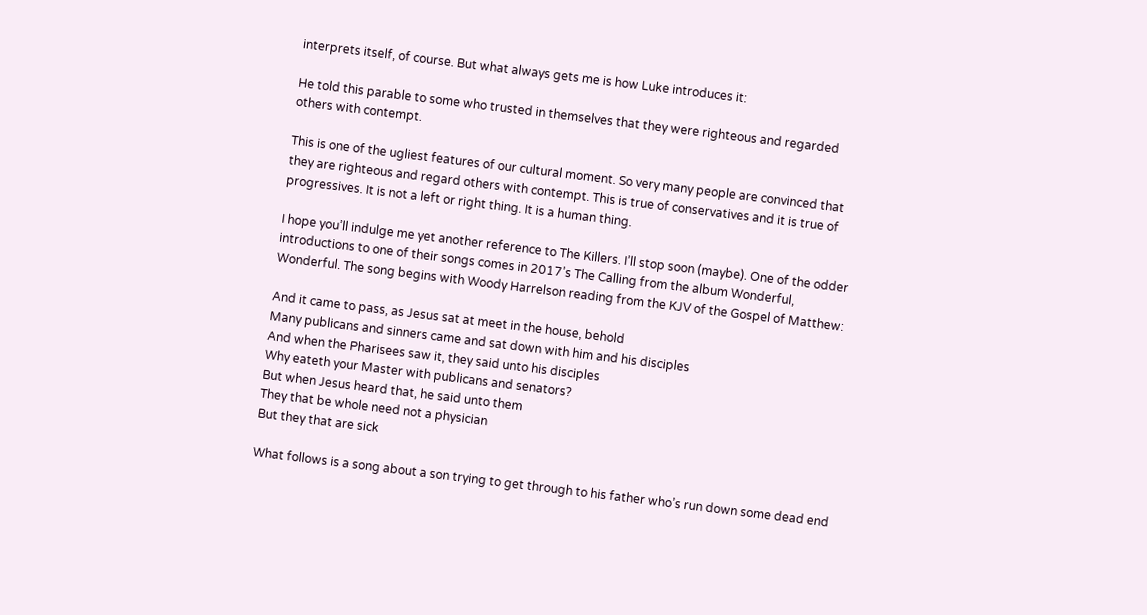interprets itself, of course. But what always gets me is how Luke introduces it:

He told this parable to some who trusted in themselves that they were righteous and regarded others with contempt.

This is one of the ugliest features of our cultural moment. So very many people are convinced that they are righteous and regard others with contempt. This is true of conservatives and it is true of progressives. It is not a left or right thing. It is a human thing.

I hope you’ll indulge me yet another reference to The Killers. I’ll stop soon (maybe). One of the odder introductions to one of their songs comes in 2017’s The Calling from the album Wonderful, Wonderful. The song begins with Woody Harrelson reading from the KJV of the Gospel of Matthew:

And it came to pass, as Jesus sat at meet in the house, behold
Many publicans and sinners came and sat down with him and his disciples
And when the Pharisees saw it, they said unto his disciples
Why eateth your Master with publicans and senators?
But when Jesus heard that, he said unto them
They that be whole need not a physician
But they that are sick

What follows is a song about a son trying to get through to his father who’s run down some dead end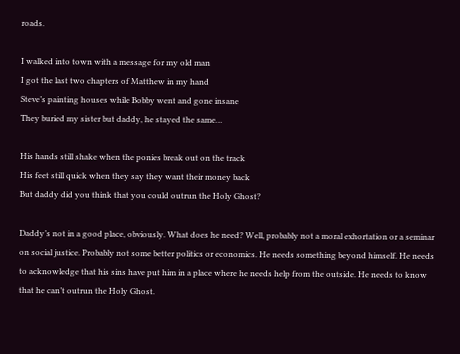roads.

I walked into town with a message for my old man
I got the last two chapters of Matthew in my hand
Steve’s painting houses while Bobby went and gone insane
They buried my sister but daddy, he stayed the same…

His hands still shake when the ponies break out on the track
His feet still quick when they say they want their money back
But daddy did you think that you could outrun the Holy Ghost?

Daddy’s not in a good place, obviously. What does he need? Well, probably not a moral exhortation or a seminar on social justice. Probably not some better politics or economics. He needs something beyond himself. He needs to acknowledge that his sins have put him in a place where he needs help from the outside. He needs to know that he can’t outrun the Holy Ghost.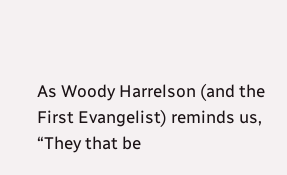As Woody Harrelson (and the First Evangelist) reminds us, “They that be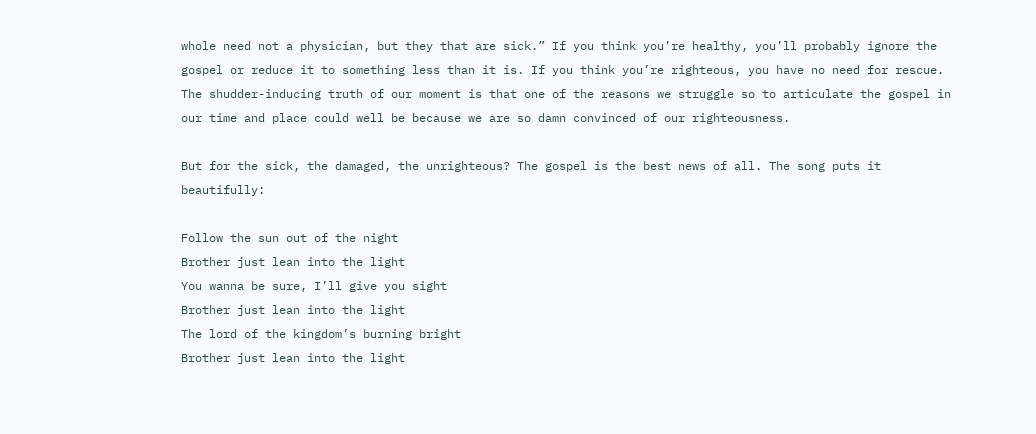whole need not a physician, but they that are sick.” If you think you’re healthy, you’ll probably ignore the gospel or reduce it to something less than it is. If you think you’re righteous, you have no need for rescue. The shudder-inducing truth of our moment is that one of the reasons we struggle so to articulate the gospel in our time and place could well be because we are so damn convinced of our righteousness.

But for the sick, the damaged, the unrighteous? The gospel is the best news of all. The song puts it beautifully:

Follow the sun out of the night
Brother just lean into the light
You wanna be sure, I’ll give you sight
Brother just lean into the light
The lord of the kingdom’s burning bright
Brother just lean into the light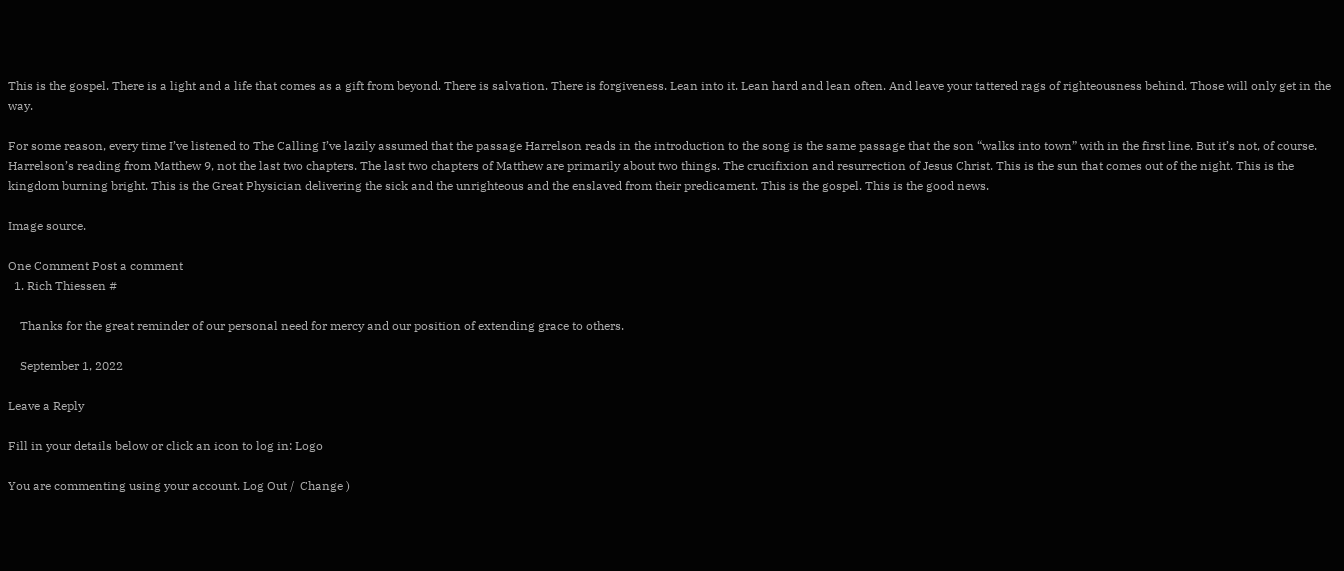This is the gospel. There is a light and a life that comes as a gift from beyond. There is salvation. There is forgiveness. Lean into it. Lean hard and lean often. And leave your tattered rags of righteousness behind. Those will only get in the way.

For some reason, every time I’ve listened to The Calling I’ve lazily assumed that the passage Harrelson reads in the introduction to the song is the same passage that the son “walks into town” with in the first line. But it’s not, of course. Harrelson’s reading from Matthew 9, not the last two chapters. The last two chapters of Matthew are primarily about two things. The crucifixion and resurrection of Jesus Christ. This is the sun that comes out of the night. This is the kingdom burning bright. This is the Great Physician delivering the sick and the unrighteous and the enslaved from their predicament. This is the gospel. This is the good news.

Image source.

One Comment Post a comment
  1. Rich Thiessen #

    Thanks for the great reminder of our personal need for mercy and our position of extending grace to others.

    September 1, 2022

Leave a Reply

Fill in your details below or click an icon to log in: Logo

You are commenting using your account. Log Out /  Change )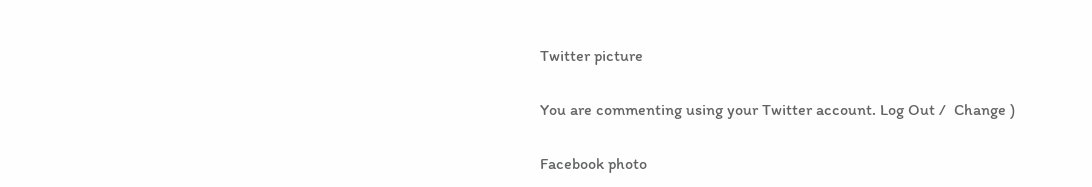Twitter picture

You are commenting using your Twitter account. Log Out /  Change )

Facebook photo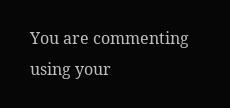You are commenting using your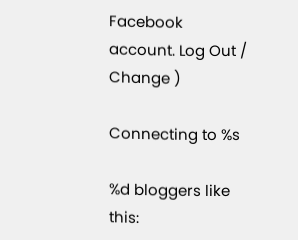Facebook account. Log Out /  Change )

Connecting to %s

%d bloggers like this: